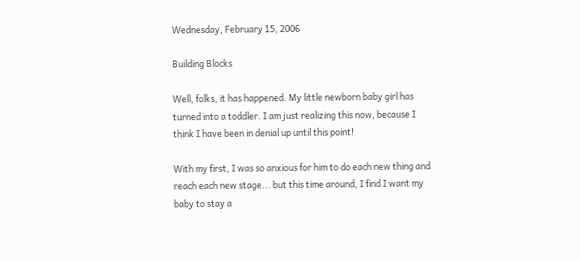Wednesday, February 15, 2006

Building Blocks

Well, folks, it has happened. My little newborn baby girl has turned into a toddler. I am just realizing this now, because I think I have been in denial up until this point!

With my first, I was so anxious for him to do each new thing and reach each new stage... but this time around, I find I want my baby to stay a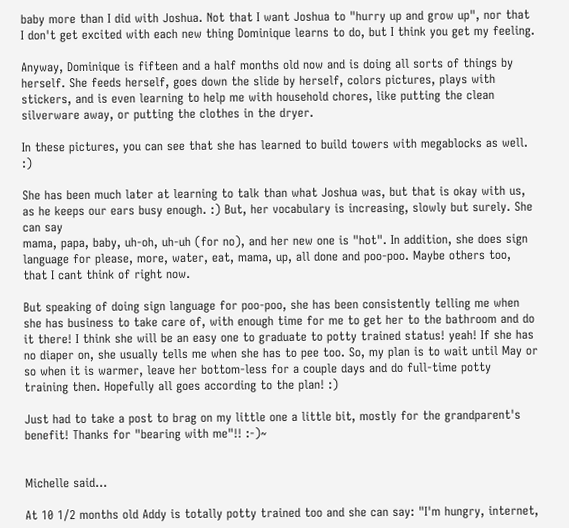baby more than I did with Joshua. Not that I want Joshua to "hurry up and grow up", nor that I don't get excited with each new thing Dominique learns to do, but I think you get my feeling.

Anyway, Dominique is fifteen and a half months old now and is doing all sorts of things by herself. She feeds herself, goes down the slide by herself, colors pictures, plays with stickers, and is even learning to help me with household chores, like putting the clean silverware away, or putting the clothes in the dryer.

In these pictures, you can see that she has learned to build towers with megablocks as well. :)

She has been much later at learning to talk than what Joshua was, but that is okay with us, as he keeps our ears busy enough. :) But, her vocabulary is increasing, slowly but surely. She can say
mama, papa, baby, uh-oh, uh-uh (for no), and her new one is "hot". In addition, she does sign language for please, more, water, eat, mama, up, all done and poo-poo. Maybe others too, that I cant think of right now.

But speaking of doing sign language for poo-poo, she has been consistently telling me when she has business to take care of, with enough time for me to get her to the bathroom and do it there! I think she will be an easy one to graduate to potty trained status! yeah! If she has no diaper on, she usually tells me when she has to pee too. So, my plan is to wait until May or so when it is warmer, leave her bottom-less for a couple days and do full-time potty training then. Hopefully all goes according to the plan! :)

Just had to take a post to brag on my little one a little bit, mostly for the grandparent's benefit! Thanks for "bearing with me"!! :-)~


Michelle said...

At 10 1/2 months old Addy is totally potty trained too and she can say: "I'm hungry, internet,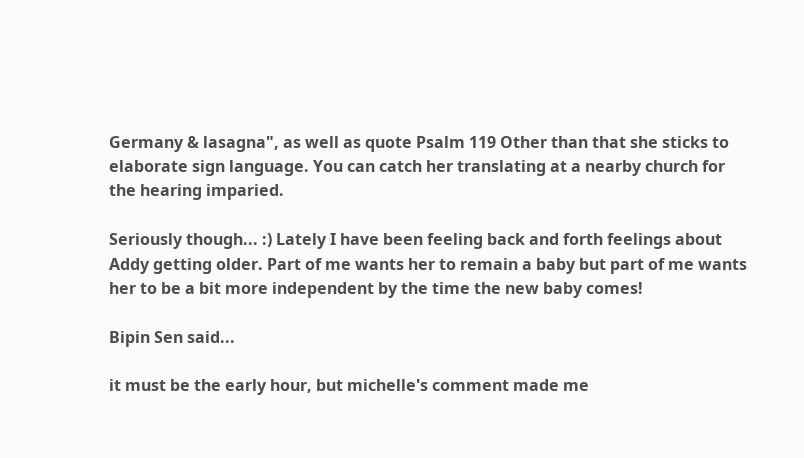Germany & lasagna", as well as quote Psalm 119 Other than that she sticks to elaborate sign language. You can catch her translating at a nearby church for the hearing imparied.

Seriously though... :) Lately I have been feeling back and forth feelings about Addy getting older. Part of me wants her to remain a baby but part of me wants her to be a bit more independent by the time the new baby comes!

Bipin Sen said...

it must be the early hour, but michelle's comment made me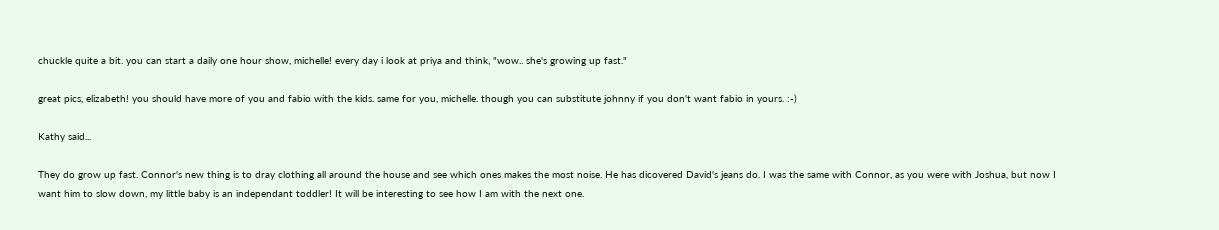chuckle quite a bit. you can start a daily one hour show, michelle! every day i look at priya and think, "wow.. she's growing up fast."

great pics, elizabeth! you should have more of you and fabio with the kids. same for you, michelle. though you can substitute johnny if you don't want fabio in yours. :-)

Kathy said...

They do grow up fast. Connor's new thing is to dray clothing all around the house and see which ones makes the most noise. He has dicovered David's jeans do. I was the same with Connor, as you were with Joshua, but now I want him to slow down, my little baby is an independant toddler! It will be interesting to see how I am with the next one.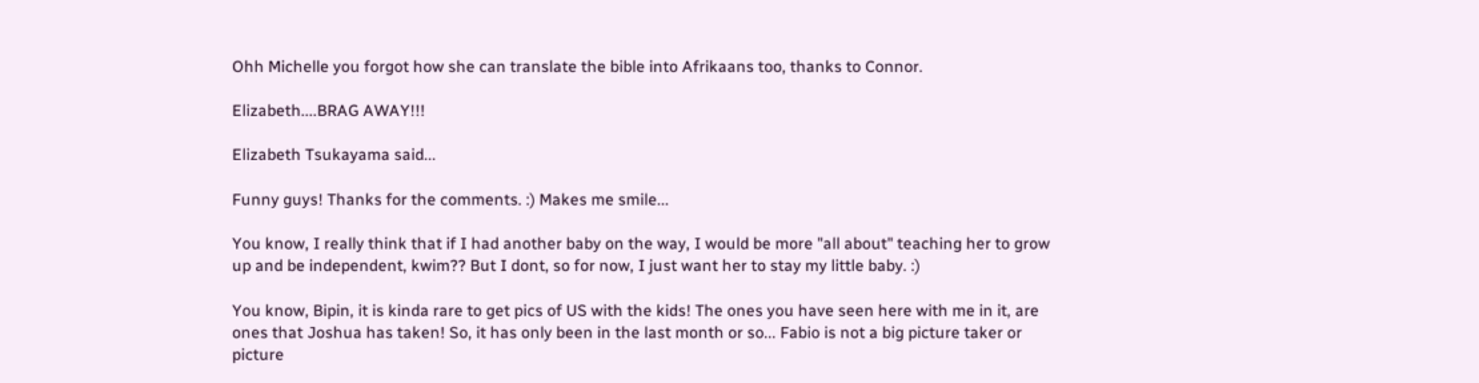Ohh Michelle you forgot how she can translate the bible into Afrikaans too, thanks to Connor.

Elizabeth....BRAG AWAY!!!

Elizabeth Tsukayama said...

Funny guys! Thanks for the comments. :) Makes me smile...

You know, I really think that if I had another baby on the way, I would be more "all about" teaching her to grow up and be independent, kwim?? But I dont, so for now, I just want her to stay my little baby. :)

You know, Bipin, it is kinda rare to get pics of US with the kids! The ones you have seen here with me in it, are ones that Joshua has taken! So, it has only been in the last month or so... Fabio is not a big picture taker or picture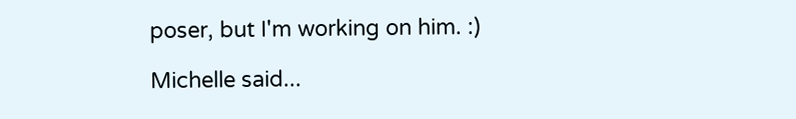poser, but I'm working on him. :)

Michelle said...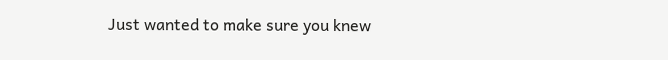Just wanted to make sure you knew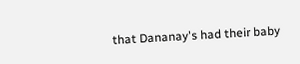that Dananay's had their baby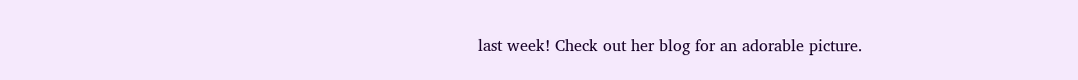last week! Check out her blog for an adorable picture.